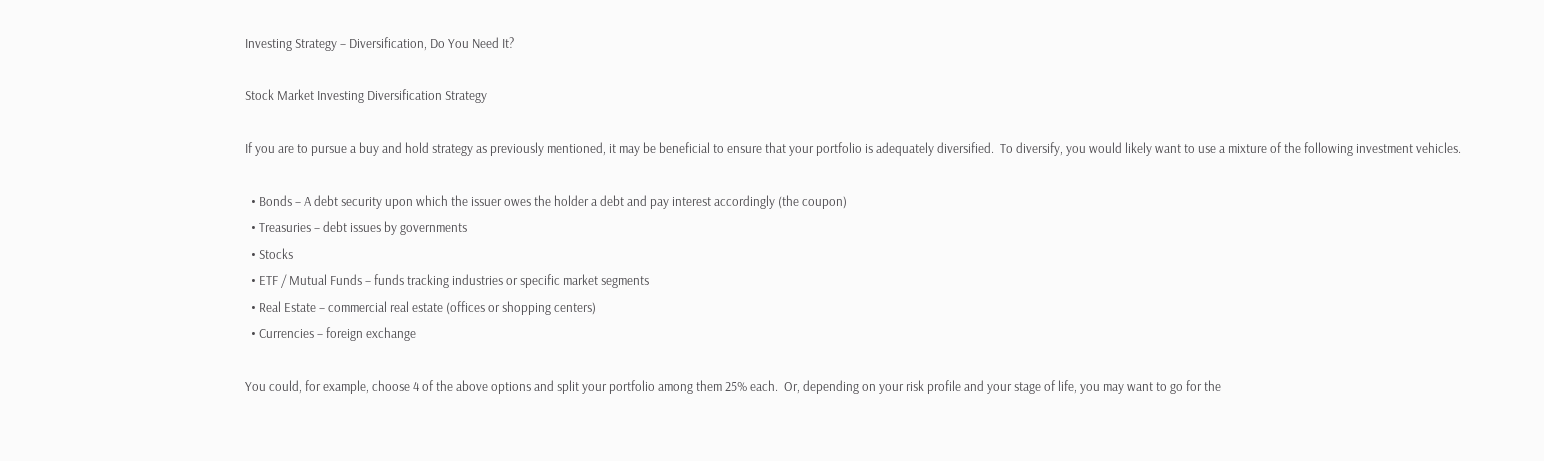Investing Strategy – Diversification, Do You Need It?

Stock Market Investing Diversification Strategy

If you are to pursue a buy and hold strategy as previously mentioned, it may be beneficial to ensure that your portfolio is adequately diversified.  To diversify, you would likely want to use a mixture of the following investment vehicles.

  • Bonds – A debt security upon which the issuer owes the holder a debt and pay interest accordingly (the coupon)
  • Treasuries – debt issues by governments
  • Stocks
  • ETF / Mutual Funds – funds tracking industries or specific market segments
  • Real Estate – commercial real estate (offices or shopping centers)
  • Currencies – foreign exchange

You could, for example, choose 4 of the above options and split your portfolio among them 25% each.  Or, depending on your risk profile and your stage of life, you may want to go for the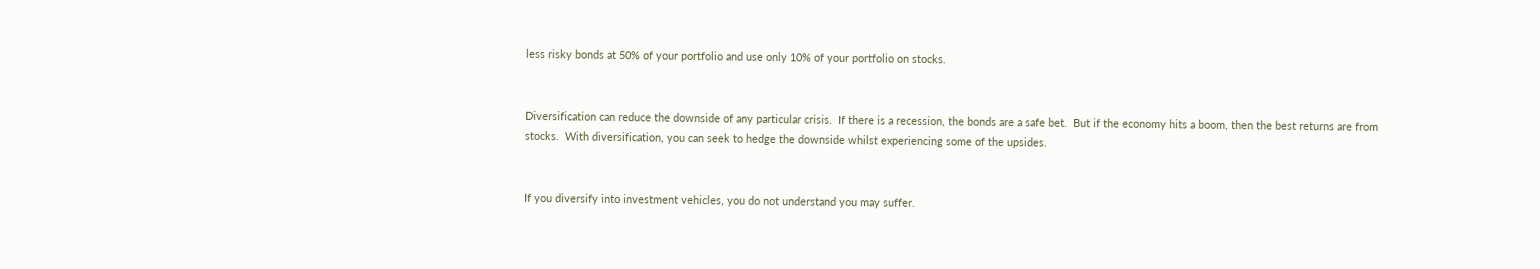less risky bonds at 50% of your portfolio and use only 10% of your portfolio on stocks.


Diversification can reduce the downside of any particular crisis.  If there is a recession, the bonds are a safe bet.  But if the economy hits a boom, then the best returns are from stocks.  With diversification, you can seek to hedge the downside whilst experiencing some of the upsides.


If you diversify into investment vehicles, you do not understand you may suffer.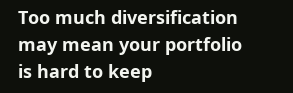Too much diversification may mean your portfolio is hard to keep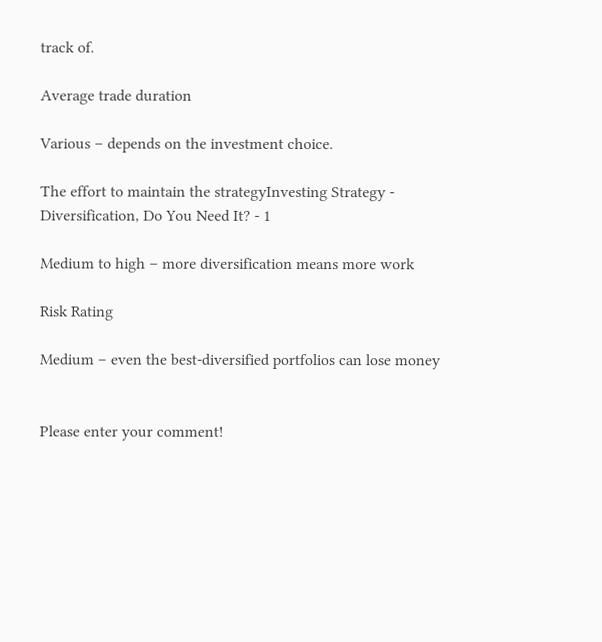track of.

Average trade duration

Various – depends on the investment choice.

The effort to maintain the strategyInvesting Strategy - Diversification, Do You Need It? - 1

Medium to high – more diversification means more work

Risk Rating

Medium – even the best-diversified portfolios can lose money


Please enter your comment!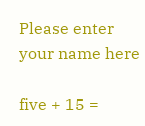Please enter your name here

five + 15 =